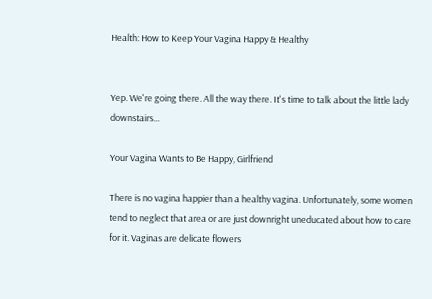Health: How to Keep Your Vagina Happy & Healthy


Yep. We're going there. All the way there. It's time to talk about the little lady downstairs...

Your Vagina Wants to Be Happy, Girlfriend

There is no vagina happier than a healthy vagina. Unfortunately, some women tend to neglect that area or are just downright uneducated about how to care for it. Vaginas are delicate flowers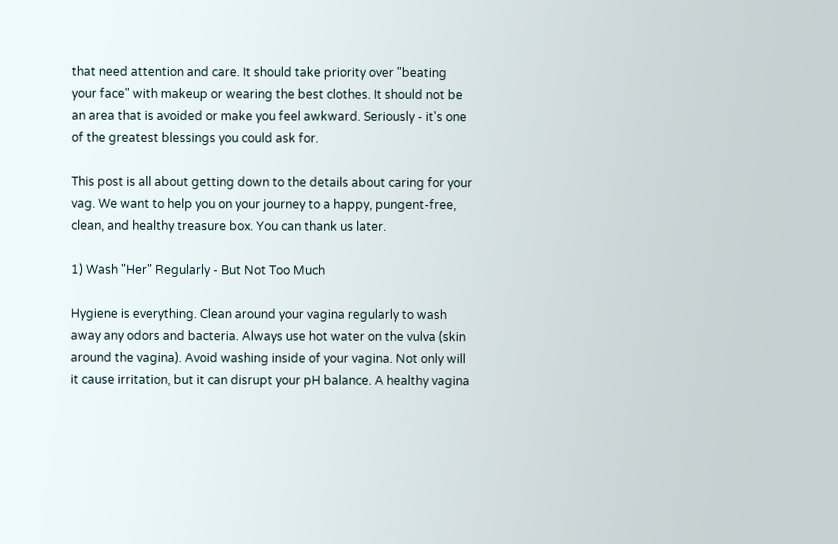that need attention and care. It should take priority over "beating your face" with makeup or wearing the best clothes. It should not be an area that is avoided or make you feel awkward. Seriously - it's one of the greatest blessings you could ask for.

This post is all about getting down to the details about caring for your vag. We want to help you on your journey to a happy, pungent-free, clean, and healthy treasure box. You can thank us later.

1) Wash "Her" Regularly - But Not Too Much

Hygiene is everything. Clean around your vagina regularly to wash away any odors and bacteria. Always use hot water on the vulva (skin around the vagina). Avoid washing inside of your vagina. Not only will it cause irritation, but it can disrupt your pH balance. A healthy vagina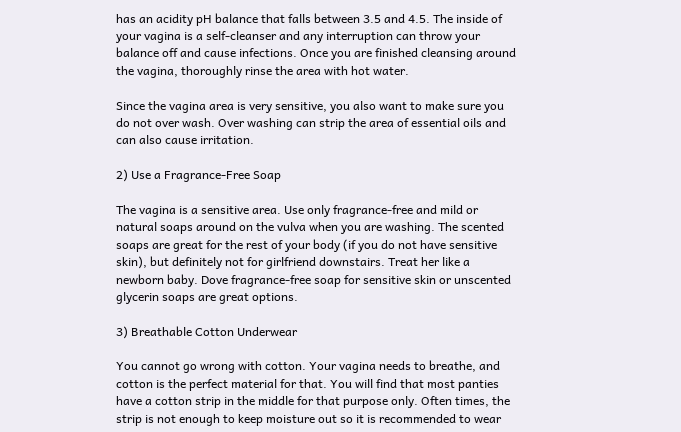has an acidity pH balance that falls between 3.5 and 4.5. The inside of your vagina is a self-cleanser and any interruption can throw your balance off and cause infections. Once you are finished cleansing around the vagina, thoroughly rinse the area with hot water.

Since the vagina area is very sensitive, you also want to make sure you do not over wash. Over washing can strip the area of essential oils and can also cause irritation.

2) Use a Fragrance-Free Soap

The vagina is a sensitive area. Use only fragrance-free and mild or natural soaps around on the vulva when you are washing. The scented soaps are great for the rest of your body (if you do not have sensitive skin), but definitely not for girlfriend downstairs. Treat her like a newborn baby. Dove fragrance-free soap for sensitive skin or unscented glycerin soaps are great options.

3) Breathable Cotton Underwear

You cannot go wrong with cotton. Your vagina needs to breathe, and cotton is the perfect material for that. You will find that most panties have a cotton strip in the middle for that purpose only. Often times, the strip is not enough to keep moisture out so it is recommended to wear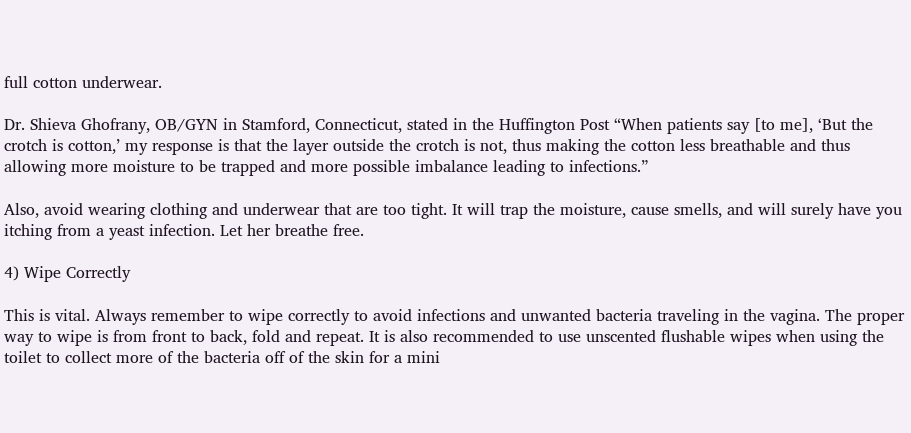full cotton underwear.

Dr. Shieva Ghofrany, OB/GYN in Stamford, Connecticut, stated in the Huffington Post “When patients say [to me], ‘But the crotch is cotton,’ my response is that the layer outside the crotch is not, thus making the cotton less breathable and thus allowing more moisture to be trapped and more possible imbalance leading to infections.”

Also, avoid wearing clothing and underwear that are too tight. It will trap the moisture, cause smells, and will surely have you itching from a yeast infection. Let her breathe free.

4) Wipe Correctly

This is vital. Always remember to wipe correctly to avoid infections and unwanted bacteria traveling in the vagina. The proper way to wipe is from front to back, fold and repeat. It is also recommended to use unscented flushable wipes when using the toilet to collect more of the bacteria off of the skin for a mini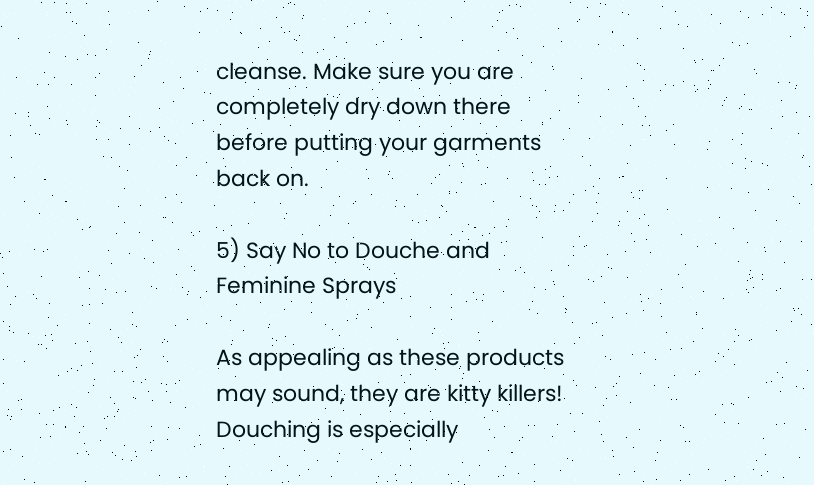cleanse. Make sure you are completely dry down there before putting your garments back on.

5) Say No to Douche and Feminine Sprays

As appealing as these products may sound, they are kitty killers! Douching is especially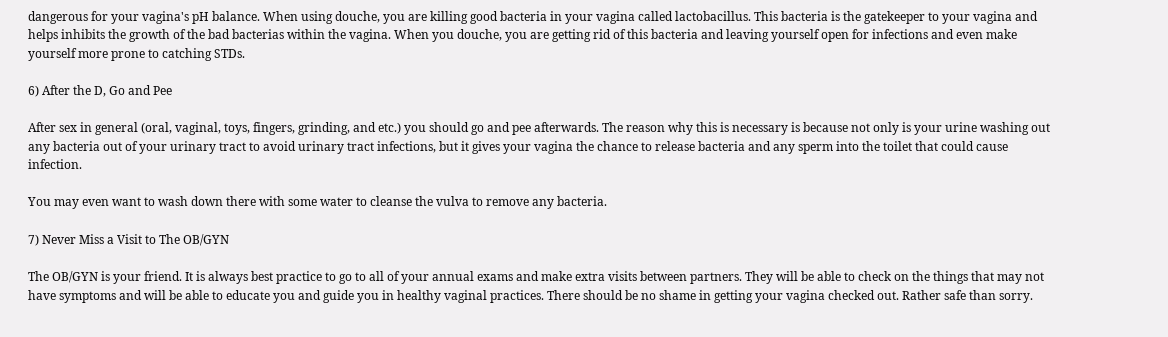dangerous for your vagina's pH balance. When using douche, you are killing good bacteria in your vagina called lactobacillus. This bacteria is the gatekeeper to your vagina and helps inhibits the growth of the bad bacterias within the vagina. When you douche, you are getting rid of this bacteria and leaving yourself open for infections and even make yourself more prone to catching STDs.

6) After the D, Go and Pee

After sex in general (oral, vaginal, toys, fingers, grinding, and etc.) you should go and pee afterwards. The reason why this is necessary is because not only is your urine washing out any bacteria out of your urinary tract to avoid urinary tract infections, but it gives your vagina the chance to release bacteria and any sperm into the toilet that could cause infection.

You may even want to wash down there with some water to cleanse the vulva to remove any bacteria.

7) Never Miss a Visit to The OB/GYN

The OB/GYN is your friend. It is always best practice to go to all of your annual exams and make extra visits between partners. They will be able to check on the things that may not have symptoms and will be able to educate you and guide you in healthy vaginal practices. There should be no shame in getting your vagina checked out. Rather safe than sorry.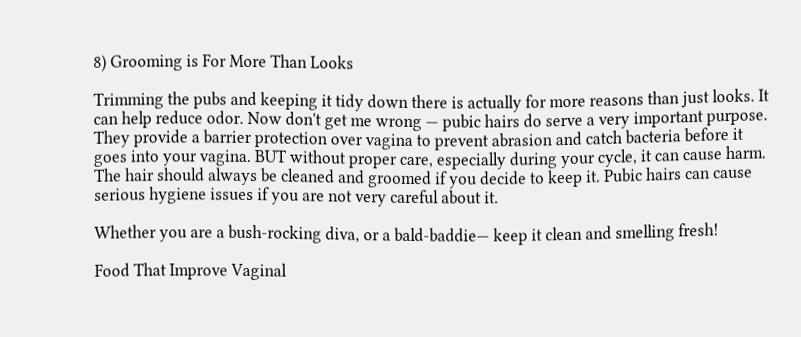8) Grooming is For More Than Looks

Trimming the pubs and keeping it tidy down there is actually for more reasons than just looks. It can help reduce odor. Now don't get me wrong — pubic hairs do serve a very important purpose. They provide a barrier protection over vagina to prevent abrasion and catch bacteria before it goes into your vagina. BUT without proper care, especially during your cycle, it can cause harm. The hair should always be cleaned and groomed if you decide to keep it. Pubic hairs can cause serious hygiene issues if you are not very careful about it.

Whether you are a bush-rocking diva, or a bald-baddie— keep it clean and smelling fresh!

Food That Improve Vaginal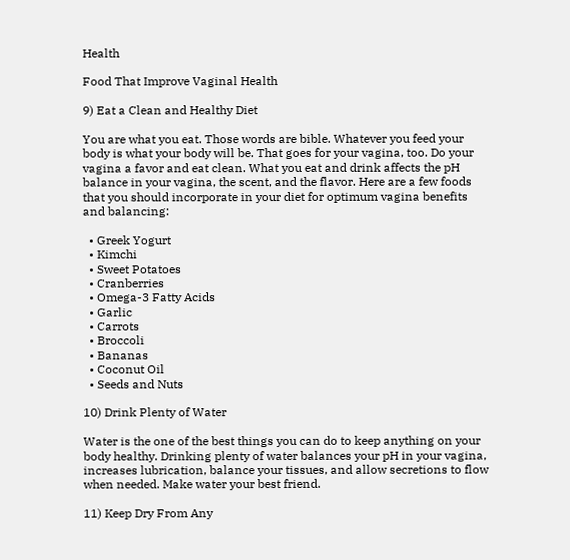Health

Food That Improve Vaginal Health

9) Eat a Clean and Healthy Diet

You are what you eat. Those words are bible. Whatever you feed your body is what your body will be. That goes for your vagina, too. Do your vagina a favor and eat clean. What you eat and drink affects the pH balance in your vagina, the scent, and the flavor. Here are a few foods that you should incorporate in your diet for optimum vagina benefits and balancing:

  • Greek Yogurt
  • Kimchi
  • Sweet Potatoes
  • Cranberries
  • Omega-3 Fatty Acids
  • Garlic
  • Carrots
  • Broccoli
  • Bananas
  • Coconut Oil
  • Seeds and Nuts

10) Drink Plenty of Water

Water is the one of the best things you can do to keep anything on your body healthy. Drinking plenty of water balances your pH in your vagina, increases lubrication, balance your tissues, and allow secretions to flow when needed. Make water your best friend.

11) Keep Dry From Any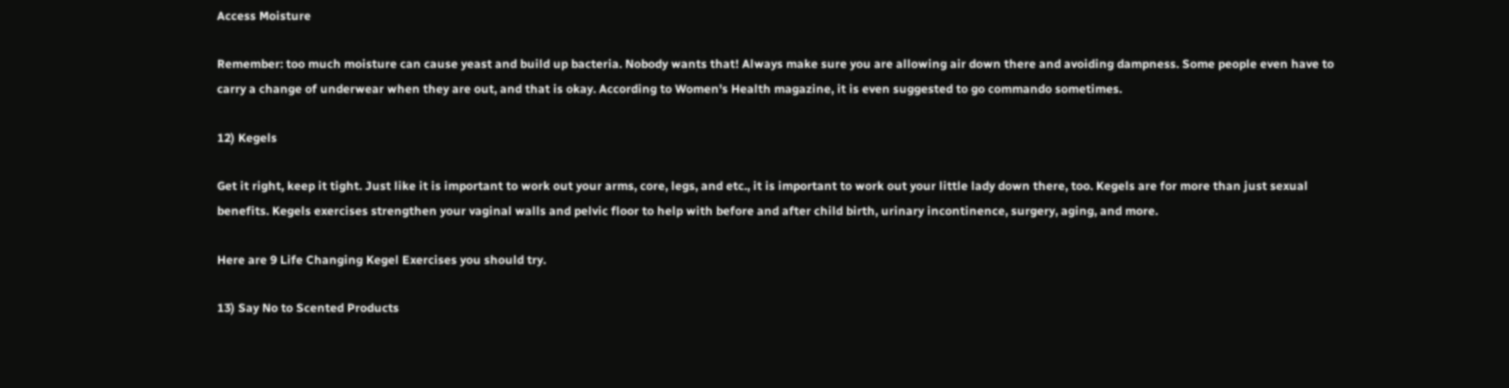Access Moisture

Remember: too much moisture can cause yeast and build up bacteria. Nobody wants that! Always make sure you are allowing air down there and avoiding dampness. Some people even have to carry a change of underwear when they are out, and that is okay. According to Women's Health magazine, it is even suggested to go commando sometimes.

12) Kegels

Get it right, keep it tight. Just like it is important to work out your arms, core, legs, and etc., it is important to work out your little lady down there, too. Kegels are for more than just sexual benefits. Kegels exercises strengthen your vaginal walls and pelvic floor to help with before and after child birth, urinary incontinence, surgery, aging, and more.

Here are 9 Life Changing Kegel Exercises you should try.

13) Say No to Scented Products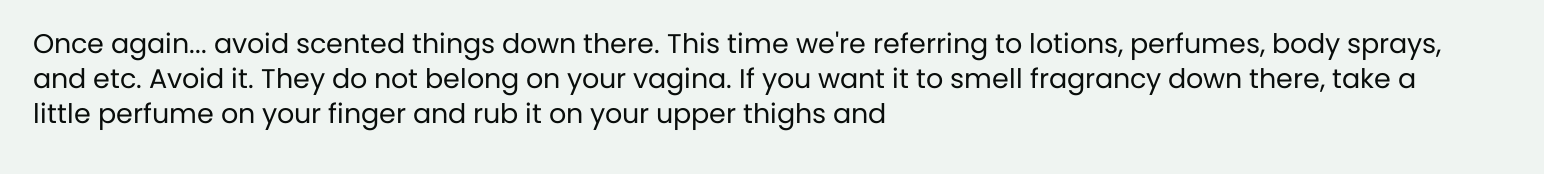Once again... avoid scented things down there. This time we're referring to lotions, perfumes, body sprays, and etc. Avoid it. They do not belong on your vagina. If you want it to smell fragrancy down there, take a little perfume on your finger and rub it on your upper thighs and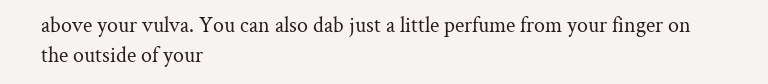above your vulva. You can also dab just a little perfume from your finger on the outside of your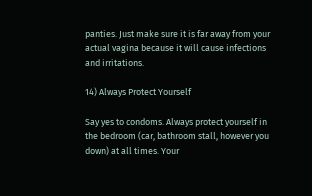panties. Just make sure it is far away from your actual vagina because it will cause infections and irritations.

14) Always Protect Yourself

Say yes to condoms. Always protect yourself in the bedroom (car, bathroom stall, however you down) at all times. Your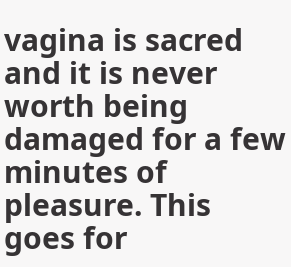vagina is sacred and it is never worth being damaged for a few minutes of pleasure. This goes for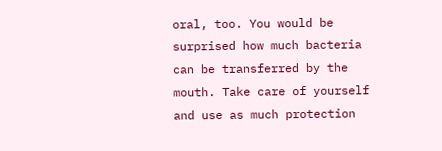oral, too. You would be surprised how much bacteria can be transferred by the mouth. Take care of yourself and use as much protection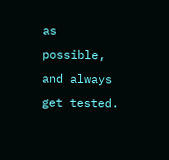as possible, and always get tested.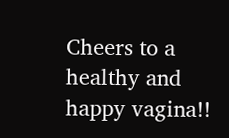Cheers to a healthy and happy vagina!!